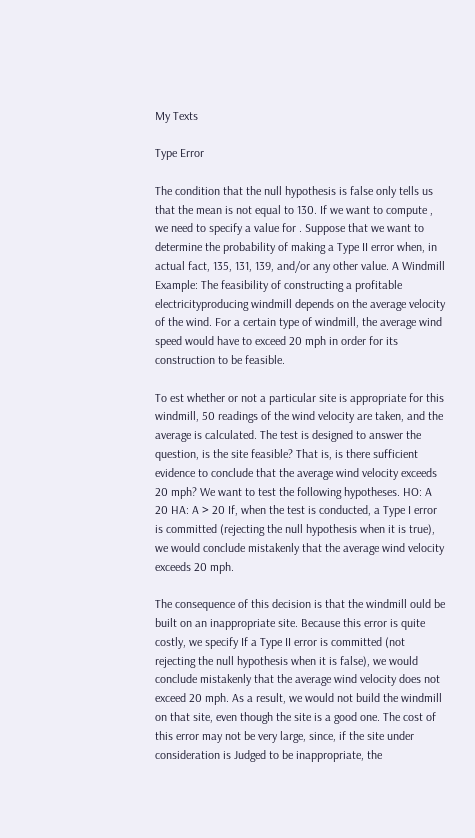My Texts

Type Error

The condition that the null hypothesis is false only tells us that the mean is not equal to 130. If we want to compute , we need to specify a value for . Suppose that we want to determine the probability of making a Type II error when, in actual fact, 135, 131, 139, and/or any other value. A Windmill Example: The feasibility of constructing a profitable electricityproducing windmill depends on the average velocity of the wind. For a certain type of windmill, the average wind speed would have to exceed 20 mph in order for its construction to be feasible.

To est whether or not a particular site is appropriate for this windmill, 50 readings of the wind velocity are taken, and the average is calculated. The test is designed to answer the question, is the site feasible? That is, is there sufficient evidence to conclude that the average wind velocity exceeds 20 mph? We want to test the following hypotheses. HO: A 20 HA: A > 20 If, when the test is conducted, a Type I error is committed (rejecting the null hypothesis when it is true), we would conclude mistakenly that the average wind velocity exceeds 20 mph.

The consequence of this decision is that the windmill ould be built on an inappropriate site. Because this error is quite costly, we specify If a Type II error is committed (not rejecting the null hypothesis when it is false), we would conclude mistakenly that the average wind velocity does not exceed 20 mph. As a result, we would not build the windmill on that site, even though the site is a good one. The cost of this error may not be very large, since, if the site under consideration is Judged to be inappropriate, the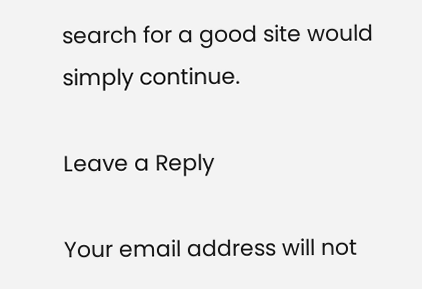search for a good site would simply continue.

Leave a Reply

Your email address will not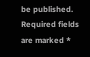be published. Required fields are marked *